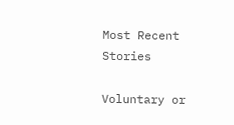Most Recent Stories

Voluntary or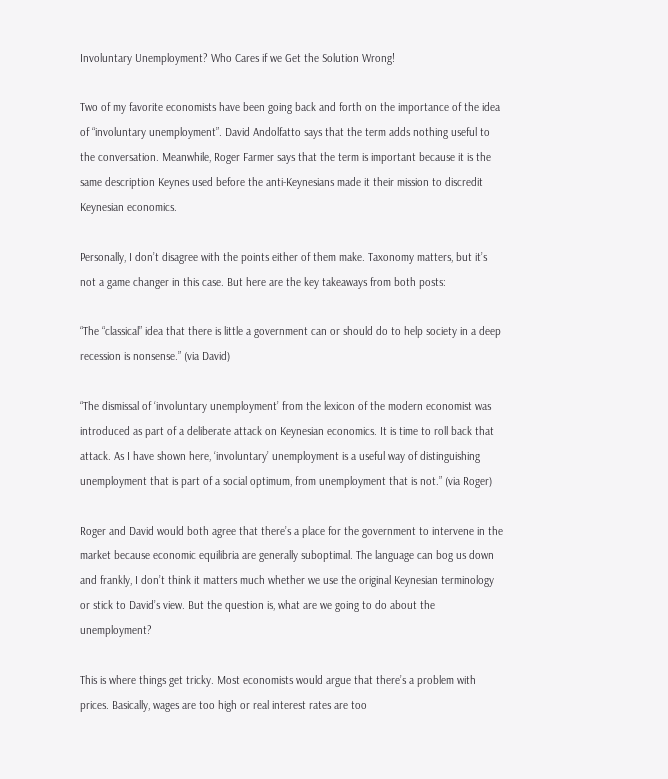Involuntary Unemployment? Who Cares if we Get the Solution Wrong!

Two of my favorite economists have been going back and forth on the importance of the idea of “involuntary unemployment”. David Andolfatto says that the term adds nothing useful to the conversation. Meanwhile, Roger Farmer says that the term is important because it is the same description Keynes used before the anti-Keynesians made it their mission to discredit Keynesian economics.

Personally, I don’t disagree with the points either of them make. Taxonomy matters, but it’s not a game changer in this case. But here are the key takeaways from both posts:

“The “classical” idea that there is little a government can or should do to help society in a deep recession is nonsense.” (via David)

“The dismissal of ‘involuntary unemployment’ from the lexicon of the modern economist was introduced as part of a deliberate attack on Keynesian economics. It is time to roll back that attack. As I have shown here, ‘involuntary’ unemployment is a useful way of distinguishing unemployment that is part of a social optimum, from unemployment that is not.” (via Roger)

Roger and David would both agree that there’s a place for the government to intervene in the market because economic equilibria are generally suboptimal. The language can bog us down and frankly, I don’t think it matters much whether we use the original Keynesian terminology or stick to David’s view. But the question is, what are we going to do about the unemployment?

This is where things get tricky. Most economists would argue that there’s a problem with prices. Basically, wages are too high or real interest rates are too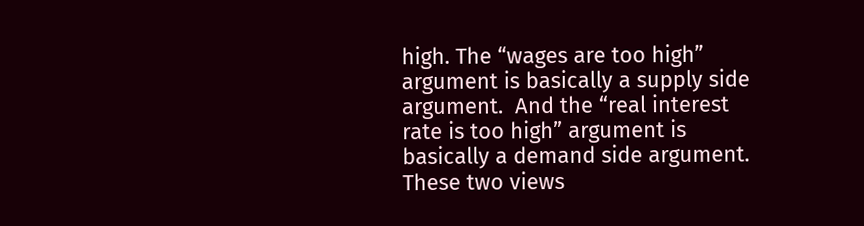high. The “wages are too high” argument is basically a supply side argument.  And the “real interest rate is too high” argument is basically a demand side argument. These two views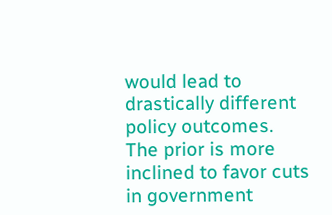would lead to drastically different policy outcomes. The prior is more inclined to favor cuts in government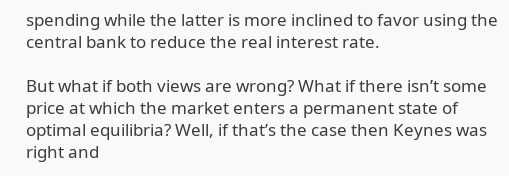spending while the latter is more inclined to favor using the central bank to reduce the real interest rate.

But what if both views are wrong? What if there isn’t some price at which the market enters a permanent state of optimal equilibria? Well, if that’s the case then Keynes was right and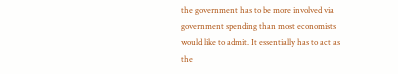the government has to be more involved via government spending than most economists would like to admit. It essentially has to act as the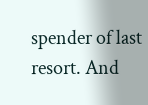spender of last resort. And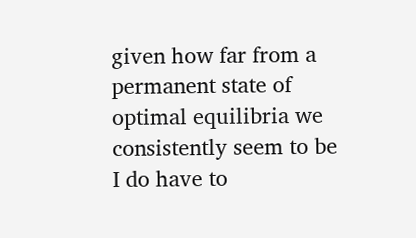given how far from a permanent state of optimal equilibria we consistently seem to be I do have to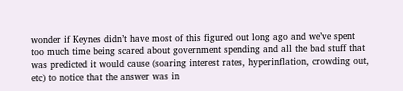wonder if Keynes didn’t have most of this figured out long ago and we’ve spent too much time being scared about government spending and all the bad stuff that was predicted it would cause (soaring interest rates, hyperinflation, crowding out, etc) to notice that the answer was in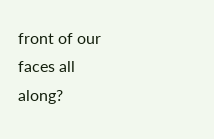front of our faces all along?